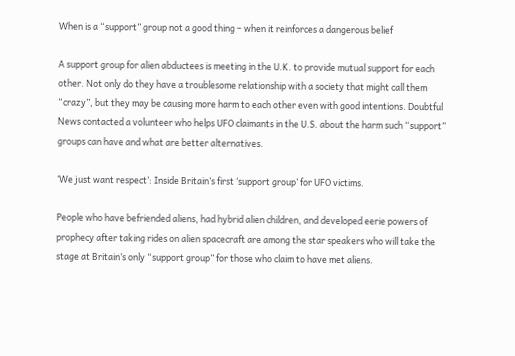When is a “support” group not a good thing – when it reinforces a dangerous belief

A support group for alien abductees is meeting in the U.K. to provide mutual support for each other. Not only do they have a troublesome relationship with a society that might call them “crazy”, but they may be causing more harm to each other even with good intentions. Doubtful News contacted a volunteer who helps UFO claimants in the U.S. about the harm such “support” groups can have and what are better alternatives.

‘We just want respect’: Inside Britain’s first ‘support group’ for UFO victims.

People who have befriended aliens, had hybrid alien children, and developed eerie powers of prophecy after taking rides on alien spacecraft are among the star speakers who will take the stage at Britain’s only “support group” for those who claim to have met aliens.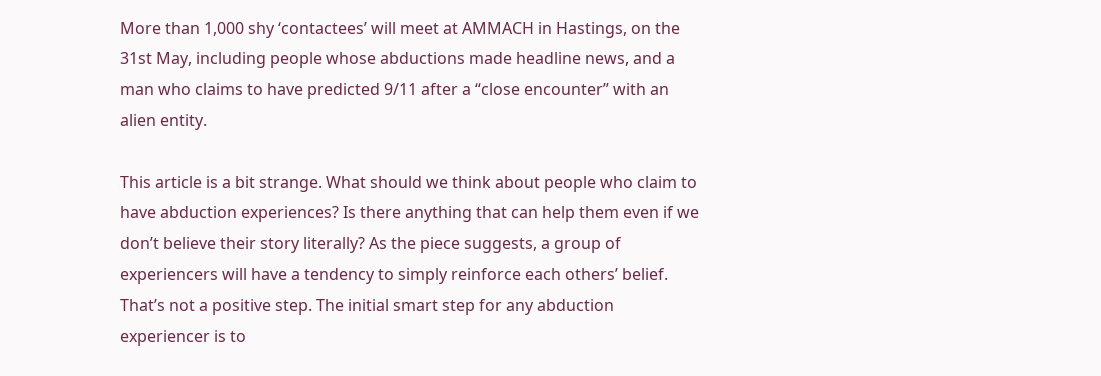More than 1,000 shy ‘contactees’ will meet at AMMACH in Hastings, on the 31st May, including people whose abductions made headline news, and a man who claims to have predicted 9/11 after a “close encounter” with an alien entity.

This article is a bit strange. What should we think about people who claim to have abduction experiences? Is there anything that can help them even if we don’t believe their story literally? As the piece suggests, a group of experiencers will have a tendency to simply reinforce each others’ belief. That’s not a positive step. The initial smart step for any abduction experiencer is to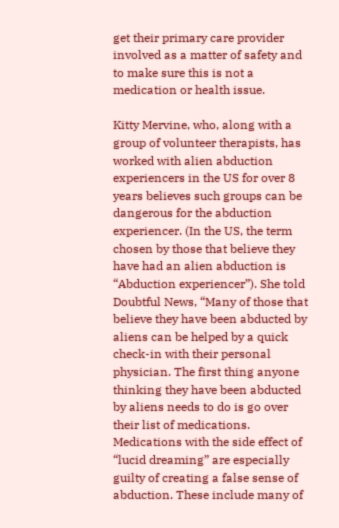get their primary care provider involved as a matter of safety and to make sure this is not a medication or health issue.

Kitty Mervine, who, along with a group of volunteer therapists, has worked with alien abduction experiencers in the US for over 8 years believes such groups can be dangerous for the abduction experiencer. (In the US, the term chosen by those that believe they have had an alien abduction is “Abduction experiencer”). She told Doubtful News, “Many of those that believe they have been abducted by aliens can be helped by a quick check-in with their personal physician. The first thing anyone thinking they have been abducted by aliens needs to do is go over their list of medications. Medications with the side effect of “lucid dreaming” are especially guilty of creating a false sense of abduction. These include many of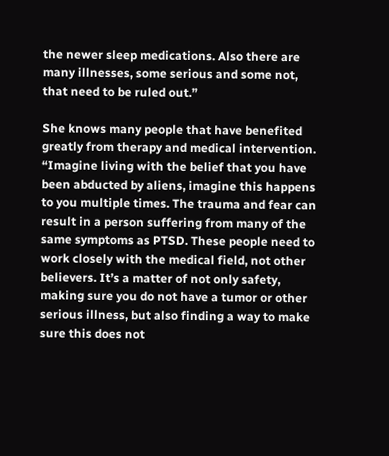the newer sleep medications. Also there are many illnesses, some serious and some not, that need to be ruled out.”

She knows many people that have benefited greatly from therapy and medical intervention. “Imagine living with the belief that you have been abducted by aliens, imagine this happens to you multiple times. The trauma and fear can result in a person suffering from many of the same symptoms as PTSD. These people need to work closely with the medical field, not other believers. It’s a matter of not only safety, making sure you do not have a tumor or other serious illness, but also finding a way to make sure this does not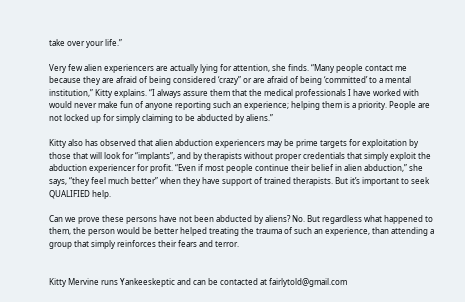take over your life.”

Very few alien experiencers are actually lying for attention, she finds. “Many people contact me because they are afraid of being considered ‘crazy” or are afraid of being ‘committed’ to a mental institution,” Kitty explains. “I always assure them that the medical professionals I have worked with would never make fun of anyone reporting such an experience; helping them is a priority. People are not locked up for simply claiming to be abducted by aliens.”

Kitty also has observed that alien abduction experiencers may be prime targets for exploitation by those that will look for “implants”, and by therapists without proper credentials that simply exploit the abduction experiencer for profit. “Even if most people continue their belief in alien abduction,” she says, “they feel much better” when they have support of trained therapists. But it’s important to seek QUALIFIED help.

Can we prove these persons have not been abducted by aliens? No. But regardless what happened to them, the person would be better helped treating the trauma of such an experience, than attending a group that simply reinforces their fears and terror.


Kitty Mervine runs Yankeeskeptic and can be contacted at fairlytold@gmail.com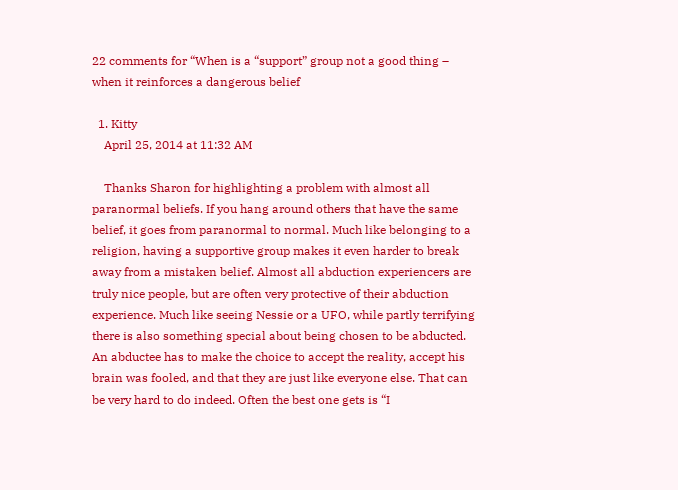22 comments for “When is a “support” group not a good thing – when it reinforces a dangerous belief

  1. Kitty
    April 25, 2014 at 11:32 AM

    Thanks Sharon for highlighting a problem with almost all paranormal beliefs. If you hang around others that have the same belief, it goes from paranormal to normal. Much like belonging to a religion, having a supportive group makes it even harder to break away from a mistaken belief. Almost all abduction experiencers are truly nice people, but are often very protective of their abduction experience. Much like seeing Nessie or a UFO, while partly terrifying there is also something special about being chosen to be abducted. An abductee has to make the choice to accept the reality, accept his brain was fooled, and that they are just like everyone else. That can be very hard to do indeed. Often the best one gets is “I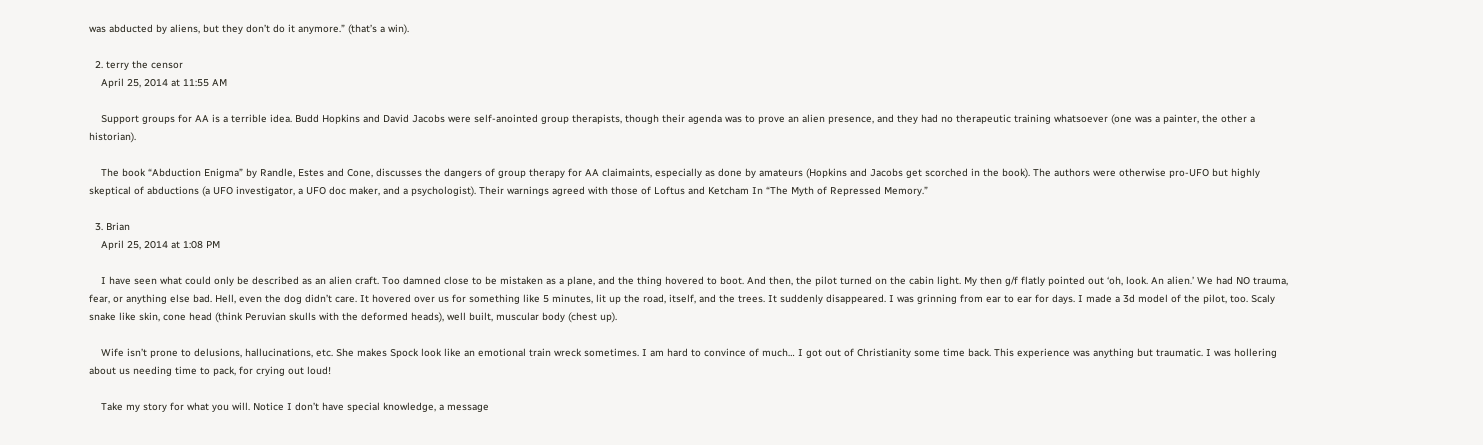was abducted by aliens, but they don’t do it anymore.” (that’s a win).

  2. terry the censor
    April 25, 2014 at 11:55 AM

    Support groups for AA is a terrible idea. Budd Hopkins and David Jacobs were self-anointed group therapists, though their agenda was to prove an alien presence, and they had no therapeutic training whatsoever (one was a painter, the other a historian).

    The book “Abduction Enigma” by Randle, Estes and Cone, discusses the dangers of group therapy for AA claimaints, especially as done by amateurs (Hopkins and Jacobs get scorched in the book). The authors were otherwise pro-UFO but highly skeptical of abductions (a UFO investigator, a UFO doc maker, and a psychologist). Their warnings agreed with those of Loftus and Ketcham In “The Myth of Repressed Memory.”

  3. Brian
    April 25, 2014 at 1:08 PM

    I have seen what could only be described as an alien craft. Too damned close to be mistaken as a plane, and the thing hovered to boot. And then, the pilot turned on the cabin light. My then g/f flatly pointed out ‘oh, look. An alien.’ We had NO trauma, fear, or anything else bad. Hell, even the dog didn’t care. It hovered over us for something like 5 minutes, lit up the road, itself, and the trees. It suddenly disappeared. I was grinning from ear to ear for days. I made a 3d model of the pilot, too. Scaly snake like skin, cone head (think Peruvian skulls with the deformed heads), well built, muscular body (chest up).

    Wife isn’t prone to delusions, hallucinations, etc. She makes Spock look like an emotional train wreck sometimes. I am hard to convince of much… I got out of Christianity some time back. This experience was anything but traumatic. I was hollering about us needing time to pack, for crying out loud!

    Take my story for what you will. Notice I don’t have special knowledge, a message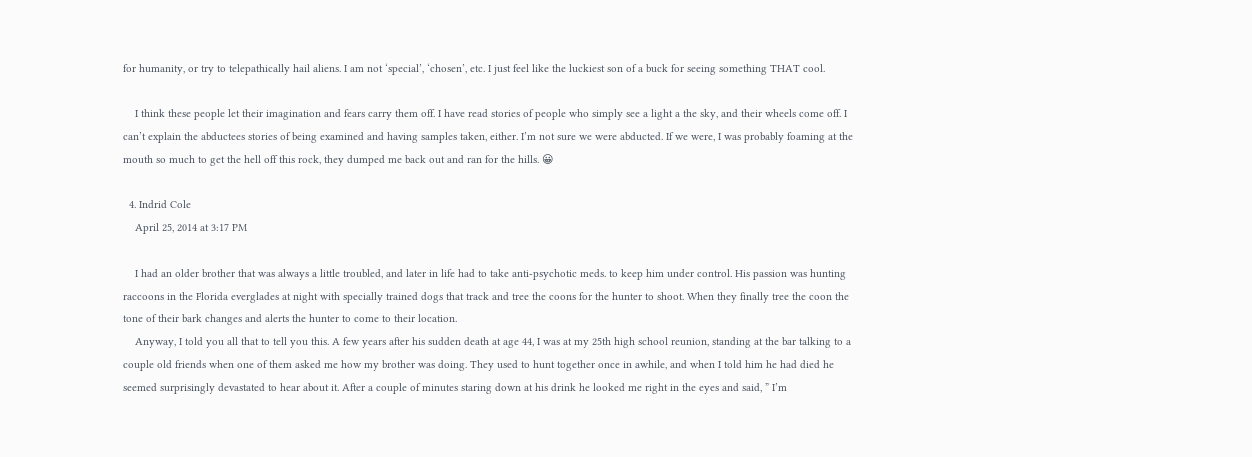for humanity, or try to telepathically hail aliens. I am not ‘special’, ‘chosen’, etc. I just feel like the luckiest son of a buck for seeing something THAT cool.

    I think these people let their imagination and fears carry them off. I have read stories of people who simply see a light a the sky, and their wheels come off. I can’t explain the abductees stories of being examined and having samples taken, either. I’m not sure we were abducted. If we were, I was probably foaming at the mouth so much to get the hell off this rock, they dumped me back out and ran for the hills. 😀

  4. Indrid Cole
    April 25, 2014 at 3:17 PM

    I had an older brother that was always a little troubled, and later in life had to take anti-psychotic meds. to keep him under control. His passion was hunting raccoons in the Florida everglades at night with specially trained dogs that track and tree the coons for the hunter to shoot. When they finally tree the coon the tone of their bark changes and alerts the hunter to come to their location.
    Anyway, I told you all that to tell you this. A few years after his sudden death at age 44, I was at my 25th high school reunion, standing at the bar talking to a couple old friends when one of them asked me how my brother was doing. They used to hunt together once in awhile, and when I told him he had died he seemed surprisingly devastated to hear about it. After a couple of minutes staring down at his drink he looked me right in the eyes and said, ” I’m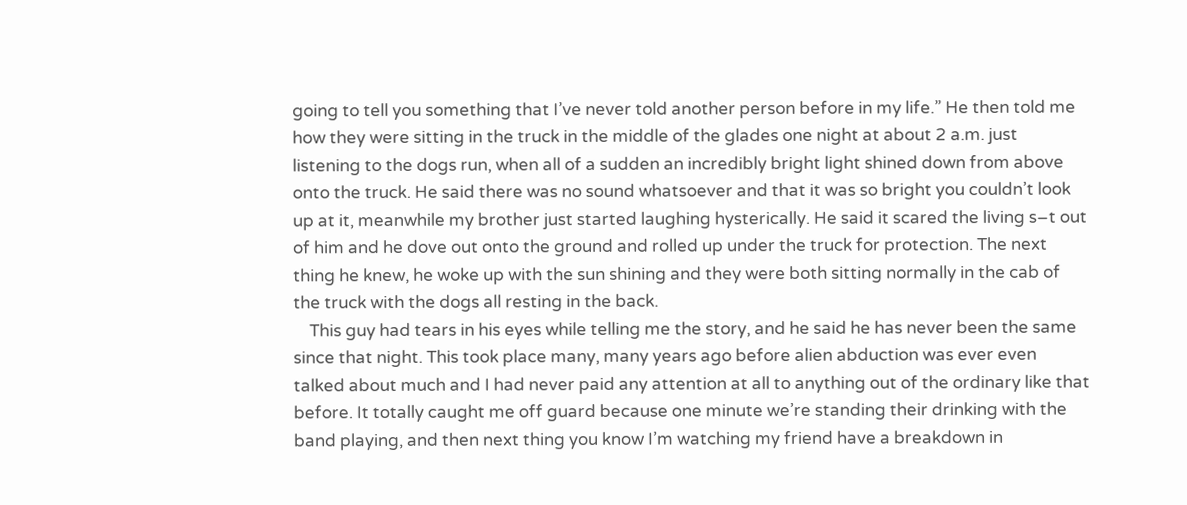going to tell you something that I’ve never told another person before in my life.” He then told me how they were sitting in the truck in the middle of the glades one night at about 2 a.m. just listening to the dogs run, when all of a sudden an incredibly bright light shined down from above onto the truck. He said there was no sound whatsoever and that it was so bright you couldn’t look up at it, meanwhile my brother just started laughing hysterically. He said it scared the living s–t out of him and he dove out onto the ground and rolled up under the truck for protection. The next thing he knew, he woke up with the sun shining and they were both sitting normally in the cab of the truck with the dogs all resting in the back.
    This guy had tears in his eyes while telling me the story, and he said he has never been the same since that night. This took place many, many years ago before alien abduction was ever even talked about much and I had never paid any attention at all to anything out of the ordinary like that before. It totally caught me off guard because one minute we’re standing their drinking with the band playing, and then next thing you know I’m watching my friend have a breakdown in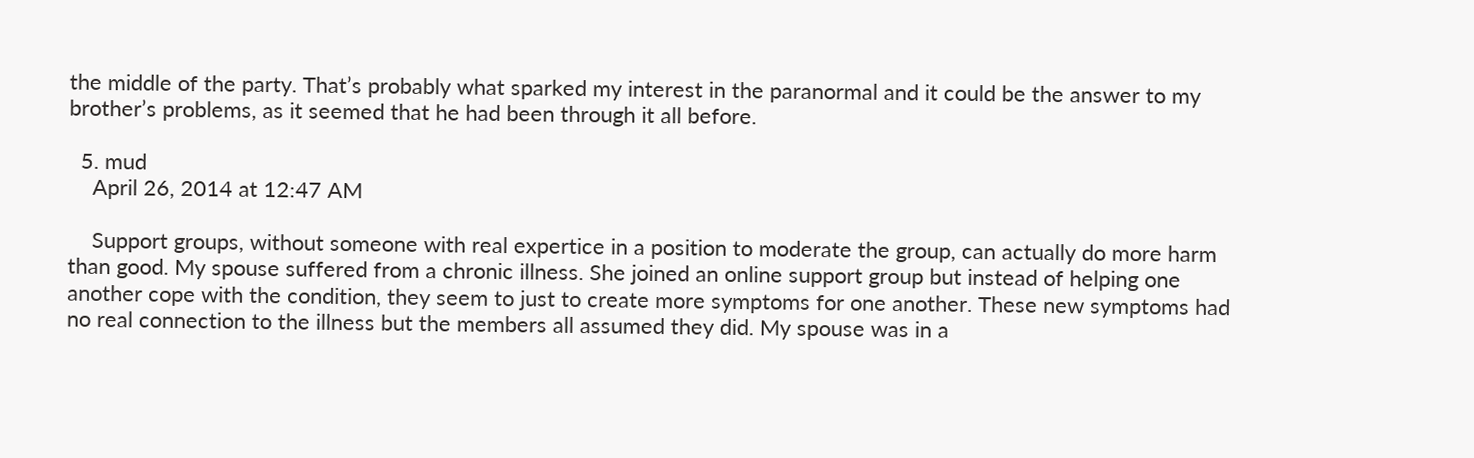the middle of the party. That’s probably what sparked my interest in the paranormal and it could be the answer to my brother’s problems, as it seemed that he had been through it all before.

  5. mud
    April 26, 2014 at 12:47 AM

    Support groups, without someone with real expertice in a position to moderate the group, can actually do more harm than good. My spouse suffered from a chronic illness. She joined an online support group but instead of helping one another cope with the condition, they seem to just to create more symptoms for one another. These new symptoms had no real connection to the illness but the members all assumed they did. My spouse was in a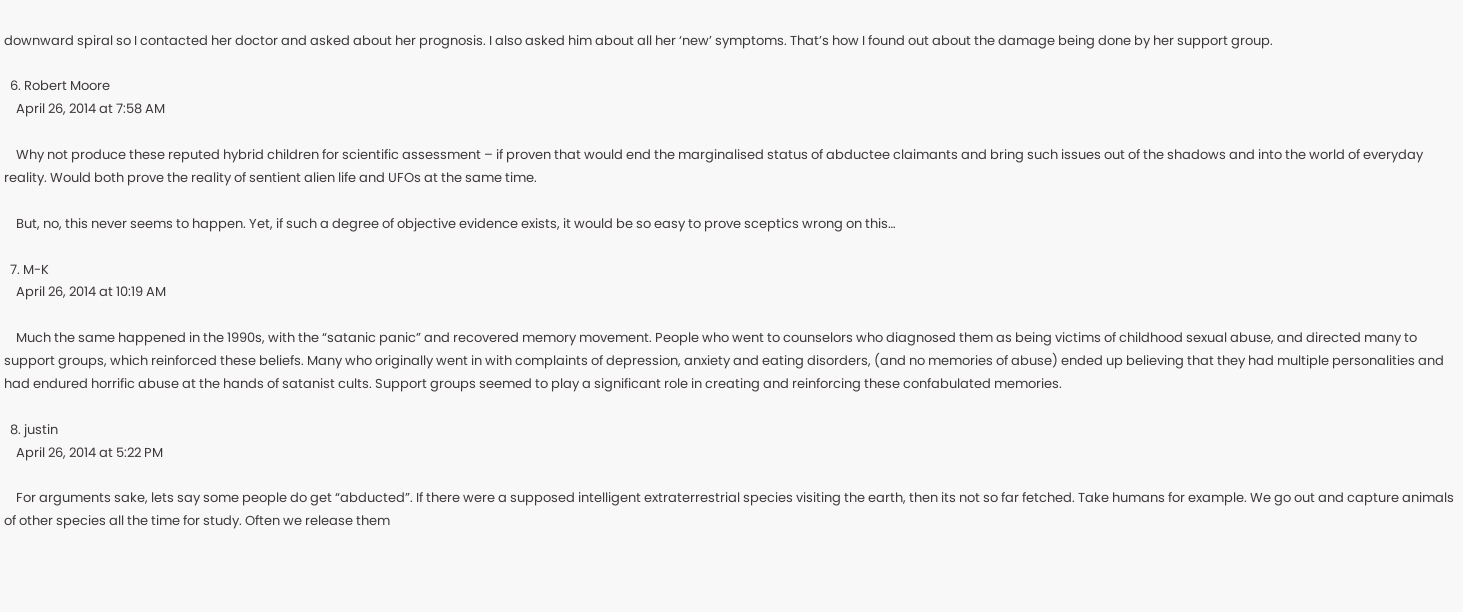downward spiral so I contacted her doctor and asked about her prognosis. I also asked him about all her ‘new’ symptoms. That’s how I found out about the damage being done by her support group.

  6. Robert Moore
    April 26, 2014 at 7:58 AM

    Why not produce these reputed hybrid children for scientific assessment – if proven that would end the marginalised status of abductee claimants and bring such issues out of the shadows and into the world of everyday reality. Would both prove the reality of sentient alien life and UFOs at the same time.

    But, no, this never seems to happen. Yet, if such a degree of objective evidence exists, it would be so easy to prove sceptics wrong on this…

  7. M-K
    April 26, 2014 at 10:19 AM

    Much the same happened in the 1990s, with the “satanic panic” and recovered memory movement. People who went to counselors who diagnosed them as being victims of childhood sexual abuse, and directed many to support groups, which reinforced these beliefs. Many who originally went in with complaints of depression, anxiety and eating disorders, (and no memories of abuse) ended up believing that they had multiple personalities and had endured horrific abuse at the hands of satanist cults. Support groups seemed to play a significant role in creating and reinforcing these confabulated memories.

  8. justin
    April 26, 2014 at 5:22 PM

    For arguments sake, lets say some people do get “abducted”. If there were a supposed intelligent extraterrestrial species visiting the earth, then its not so far fetched. Take humans for example. We go out and capture animals of other species all the time for study. Often we release them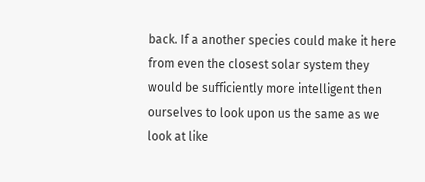back. If a another species could make it here from even the closest solar system they would be sufficiently more intelligent then ourselves to look upon us the same as we look at like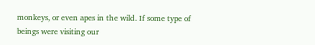monkeys, or even apes in the wild. If some type of beings were visiting our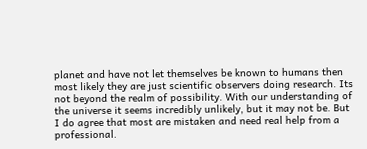planet and have not let themselves be known to humans then most likely they are just scientific observers doing research. Its not beyond the realm of possibility. With our understanding of the universe it seems incredibly unlikely, but it may not be. But I do agree that most are mistaken and need real help from a professional.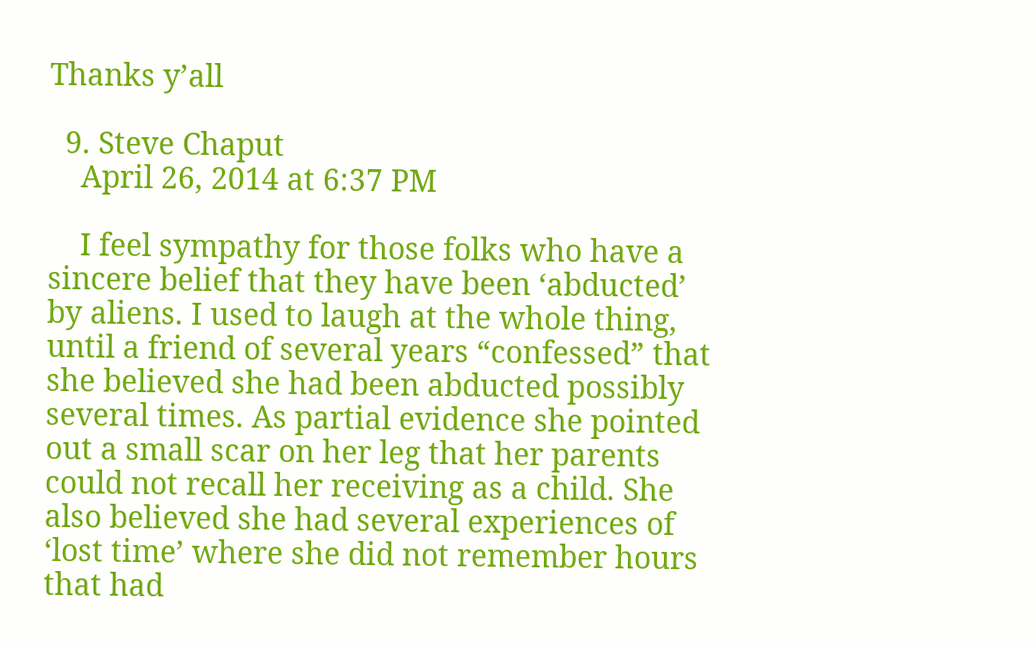Thanks y’all

  9. Steve Chaput
    April 26, 2014 at 6:37 PM

    I feel sympathy for those folks who have a sincere belief that they have been ‘abducted’ by aliens. I used to laugh at the whole thing, until a friend of several years “confessed” that she believed she had been abducted possibly several times. As partial evidence she pointed out a small scar on her leg that her parents could not recall her receiving as a child. She also believed she had several experiences of ‘lost time’ where she did not remember hours that had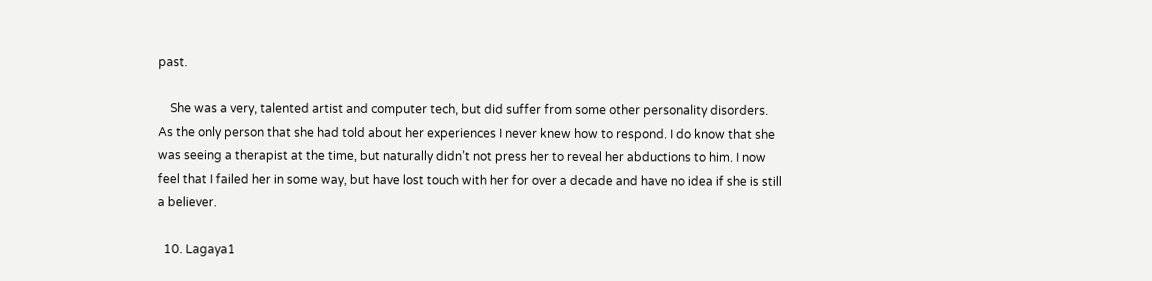past.

    She was a very, talented artist and computer tech, but did suffer from some other personality disorders. As the only person that she had told about her experiences I never knew how to respond. I do know that she was seeing a therapist at the time, but naturally didn’t not press her to reveal her abductions to him. I now feel that I failed her in some way, but have lost touch with her for over a decade and have no idea if she is still a believer.

  10. Lagaya1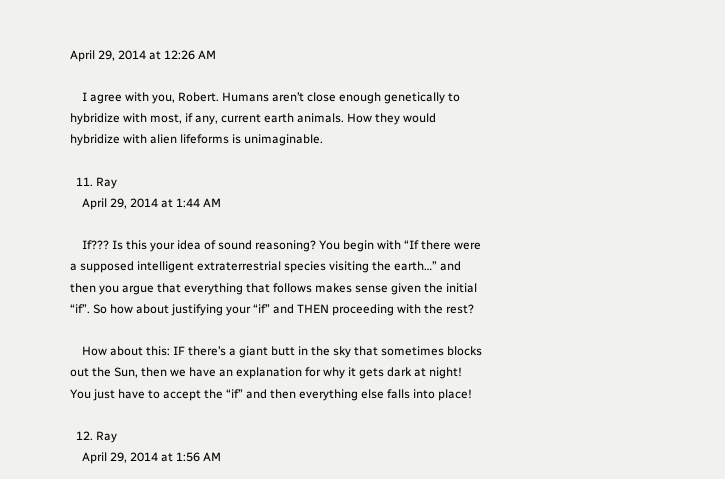April 29, 2014 at 12:26 AM

    I agree with you, Robert. Humans aren’t close enough genetically to hybridize with most, if any, current earth animals. How they would hybridize with alien lifeforms is unimaginable.

  11. Ray
    April 29, 2014 at 1:44 AM

    If??? Is this your idea of sound reasoning? You begin with “If there were a supposed intelligent extraterrestrial species visiting the earth…” and then you argue that everything that follows makes sense given the initial “if”. So how about justifying your “if” and THEN proceeding with the rest?

    How about this: IF there’s a giant butt in the sky that sometimes blocks out the Sun, then we have an explanation for why it gets dark at night! You just have to accept the “if” and then everything else falls into place!

  12. Ray
    April 29, 2014 at 1:56 AM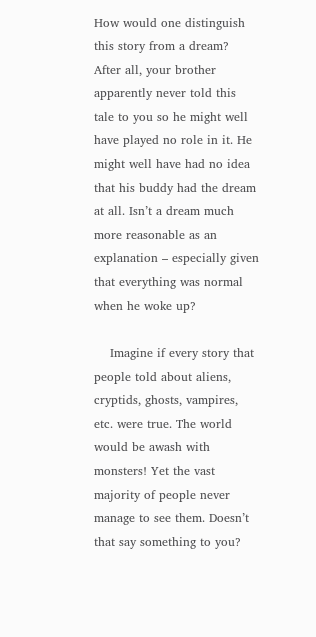How would one distinguish this story from a dream? After all, your brother apparently never told this tale to you so he might well have played no role in it. He might well have had no idea that his buddy had the dream at all. Isn’t a dream much more reasonable as an explanation – especially given that everything was normal when he woke up?

    Imagine if every story that people told about aliens, cryptids, ghosts, vampires, etc. were true. The world would be awash with monsters! Yet the vast majority of people never manage to see them. Doesn’t that say something to you?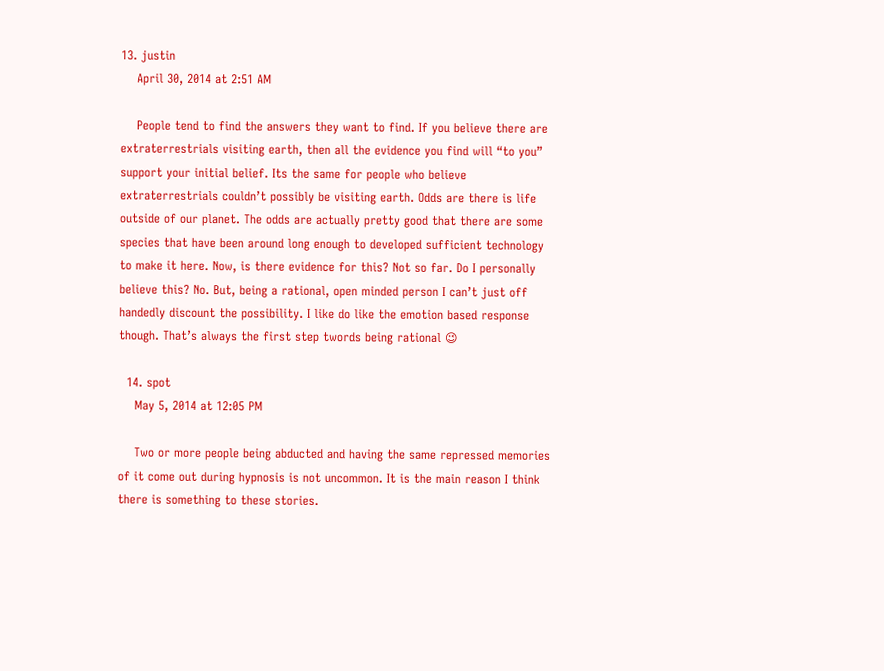13. justin
    April 30, 2014 at 2:51 AM

    People tend to find the answers they want to find. If you believe there are extraterrestrials visiting earth, then all the evidence you find will “to you” support your initial belief. Its the same for people who believe extraterrestrials couldn’t possibly be visiting earth. Odds are there is life outside of our planet. The odds are actually pretty good that there are some species that have been around long enough to developed sufficient technology to make it here. Now, is there evidence for this? Not so far. Do I personally believe this? No. But, being a rational, open minded person I can’t just off handedly discount the possibility. I like do like the emotion based response though. That’s always the first step twords being rational 😉

  14. spot
    May 5, 2014 at 12:05 PM

    Two or more people being abducted and having the same repressed memories of it come out during hypnosis is not uncommon. It is the main reason I think there is something to these stories.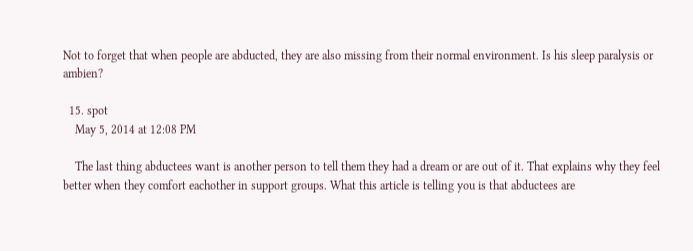Not to forget that when people are abducted, they are also missing from their normal environment. Is his sleep paralysis or ambien?

  15. spot
    May 5, 2014 at 12:08 PM

    The last thing abductees want is another person to tell them they had a dream or are out of it. That explains why they feel better when they comfort eachother in support groups. What this article is telling you is that abductees are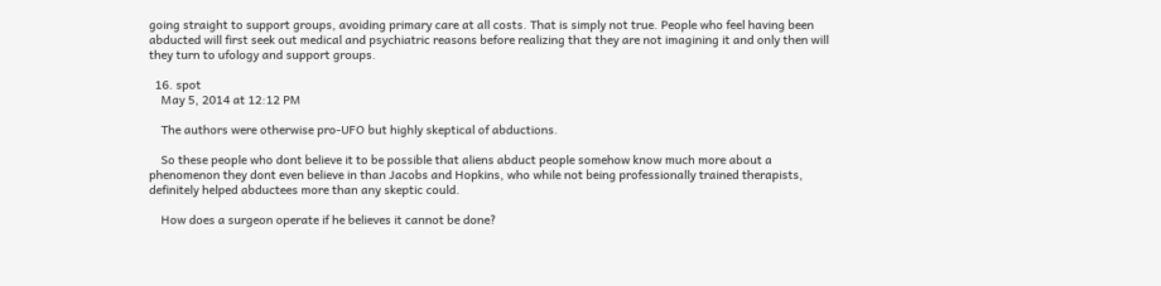going straight to support groups, avoiding primary care at all costs. That is simply not true. People who feel having been abducted will first seek out medical and psychiatric reasons before realizing that they are not imagining it and only then will they turn to ufology and support groups.

  16. spot
    May 5, 2014 at 12:12 PM

    The authors were otherwise pro-UFO but highly skeptical of abductions.

    So these people who dont believe it to be possible that aliens abduct people somehow know much more about a phenomenon they dont even believe in than Jacobs and Hopkins, who while not being professionally trained therapists, definitely helped abductees more than any skeptic could.

    How does a surgeon operate if he believes it cannot be done?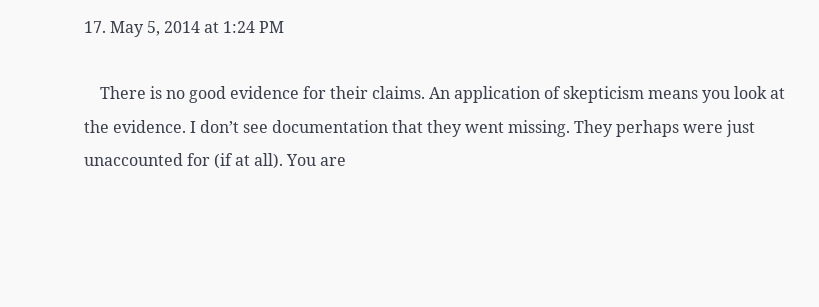17. May 5, 2014 at 1:24 PM

    There is no good evidence for their claims. An application of skepticism means you look at the evidence. I don’t see documentation that they went missing. They perhaps were just unaccounted for (if at all). You are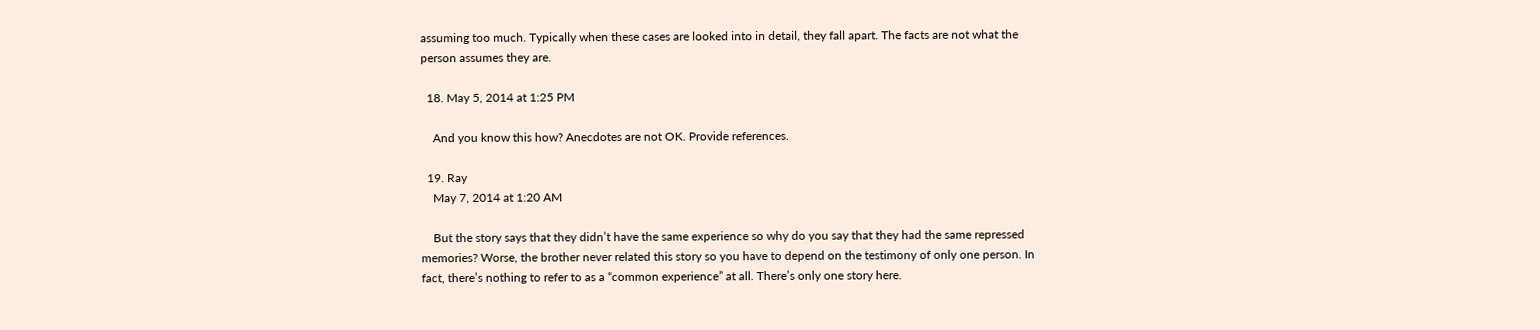assuming too much. Typically when these cases are looked into in detail, they fall apart. The facts are not what the person assumes they are.

  18. May 5, 2014 at 1:25 PM

    And you know this how? Anecdotes are not OK. Provide references.

  19. Ray
    May 7, 2014 at 1:20 AM

    But the story says that they didn’t have the same experience so why do you say that they had the same repressed memories? Worse, the brother never related this story so you have to depend on the testimony of only one person. In fact, there’s nothing to refer to as a “common experience” at all. There’s only one story here.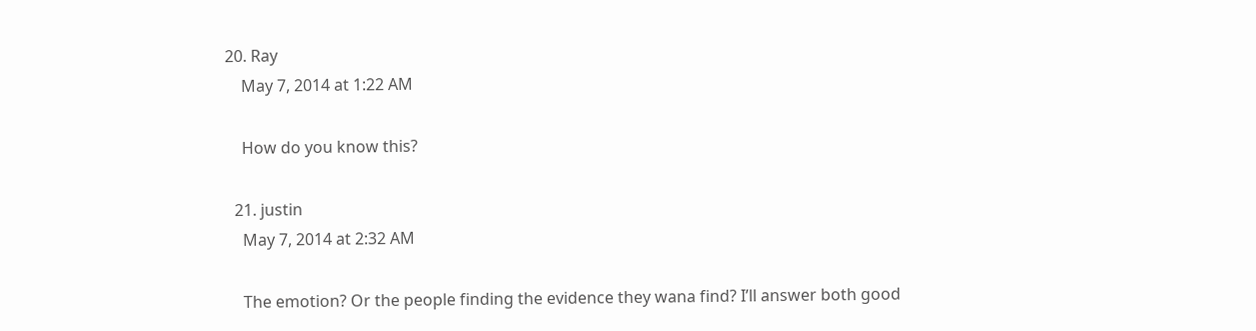20. Ray
    May 7, 2014 at 1:22 AM

    How do you know this?

  21. justin
    May 7, 2014 at 2:32 AM

    The emotion? Or the people finding the evidence they wana find? I’ll answer both good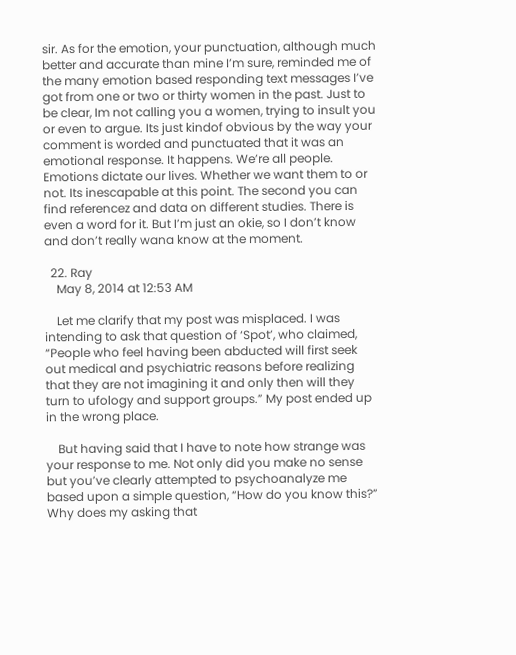sir. As for the emotion, your punctuation, although much better and accurate than mine I’m sure, reminded me of the many emotion based responding text messages I’ve got from one or two or thirty women in the past. Just to be clear, Im not calling you a women, trying to insult you or even to argue. Its just kindof obvious by the way your comment is worded and punctuated that it was an emotional response. It happens. We’re all people. Emotions dictate our lives. Whether we want them to or not. Its inescapable at this point. The second you can find referencez and data on different studies. There is even a word for it. But I’m just an okie, so I don’t know and don’t really wana know at the moment.

  22. Ray
    May 8, 2014 at 12:53 AM

    Let me clarify that my post was misplaced. I was intending to ask that question of ‘Spot’, who claimed, “People who feel having been abducted will first seek out medical and psychiatric reasons before realizing that they are not imagining it and only then will they turn to ufology and support groups.” My post ended up in the wrong place.

    But having said that I have to note how strange was your response to me. Not only did you make no sense but you’ve clearly attempted to psychoanalyze me based upon a simple question, “How do you know this?” Why does my asking that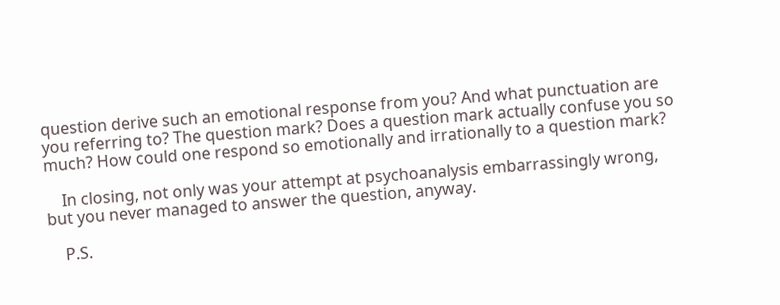question derive such an emotional response from you? And what punctuation are you referring to? The question mark? Does a question mark actually confuse you so much? How could one respond so emotionally and irrationally to a question mark?

    In closing, not only was your attempt at psychoanalysis embarrassingly wrong, but you never managed to answer the question, anyway.

    P.S.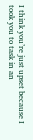I think you’re just upset because I took you to task in an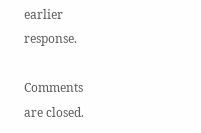earlier response.

Comments are closed.